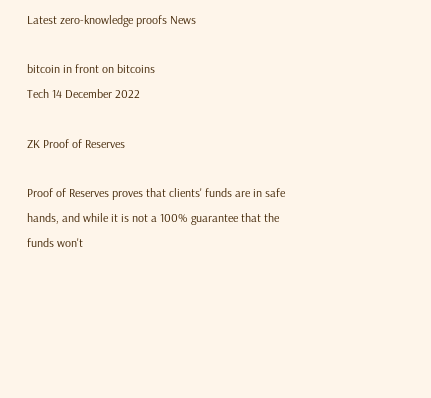Latest zero-knowledge proofs News

bitcoin in front on bitcoins
Tech 14 December 2022

ZK Proof of Reserves

Proof of Reserves proves that clients' funds are in safe hands, and while it is not a 100% guarantee that the funds won't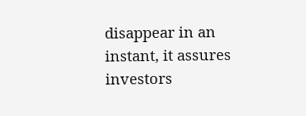disappear in an instant, it assures investors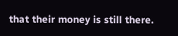that their money is still there.